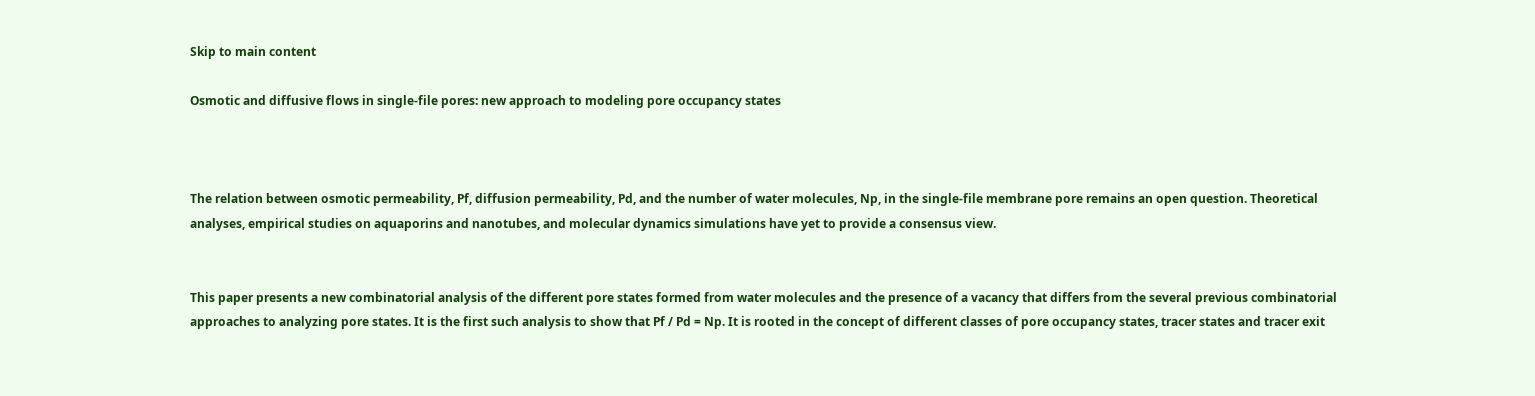Skip to main content

Osmotic and diffusive flows in single-file pores: new approach to modeling pore occupancy states



The relation between osmotic permeability, Pf, diffusion permeability, Pd, and the number of water molecules, Np, in the single-file membrane pore remains an open question. Theoretical analyses, empirical studies on aquaporins and nanotubes, and molecular dynamics simulations have yet to provide a consensus view.


This paper presents a new combinatorial analysis of the different pore states formed from water molecules and the presence of a vacancy that differs from the several previous combinatorial approaches to analyzing pore states. It is the first such analysis to show that Pf / Pd = Np. It is rooted in the concept of different classes of pore occupancy states, tracer states and tracer exit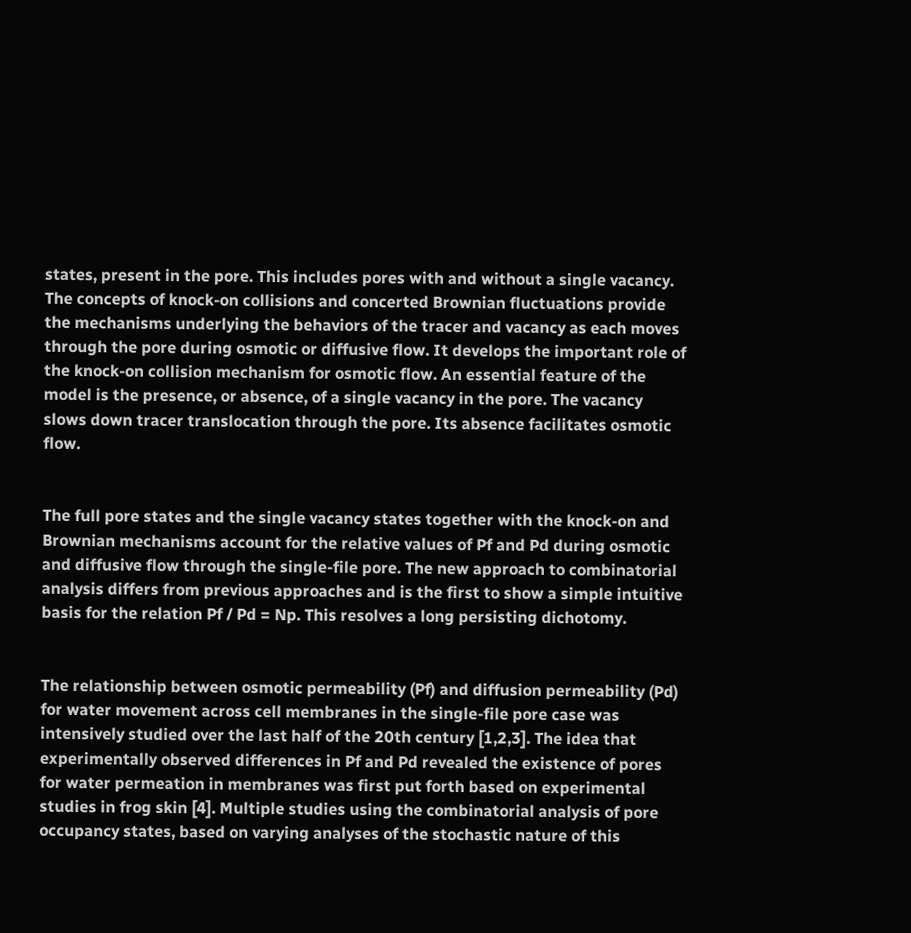states, present in the pore. This includes pores with and without a single vacancy. The concepts of knock-on collisions and concerted Brownian fluctuations provide the mechanisms underlying the behaviors of the tracer and vacancy as each moves through the pore during osmotic or diffusive flow. It develops the important role of the knock-on collision mechanism for osmotic flow. An essential feature of the model is the presence, or absence, of a single vacancy in the pore. The vacancy slows down tracer translocation through the pore. Its absence facilitates osmotic flow.


The full pore states and the single vacancy states together with the knock-on and Brownian mechanisms account for the relative values of Pf and Pd during osmotic and diffusive flow through the single-file pore. The new approach to combinatorial analysis differs from previous approaches and is the first to show a simple intuitive basis for the relation Pf / Pd = Np. This resolves a long persisting dichotomy.


The relationship between osmotic permeability (Pf) and diffusion permeability (Pd) for water movement across cell membranes in the single-file pore case was intensively studied over the last half of the 20th century [1,2,3]. The idea that experimentally observed differences in Pf and Pd revealed the existence of pores for water permeation in membranes was first put forth based on experimental studies in frog skin [4]. Multiple studies using the combinatorial analysis of pore occupancy states, based on varying analyses of the stochastic nature of this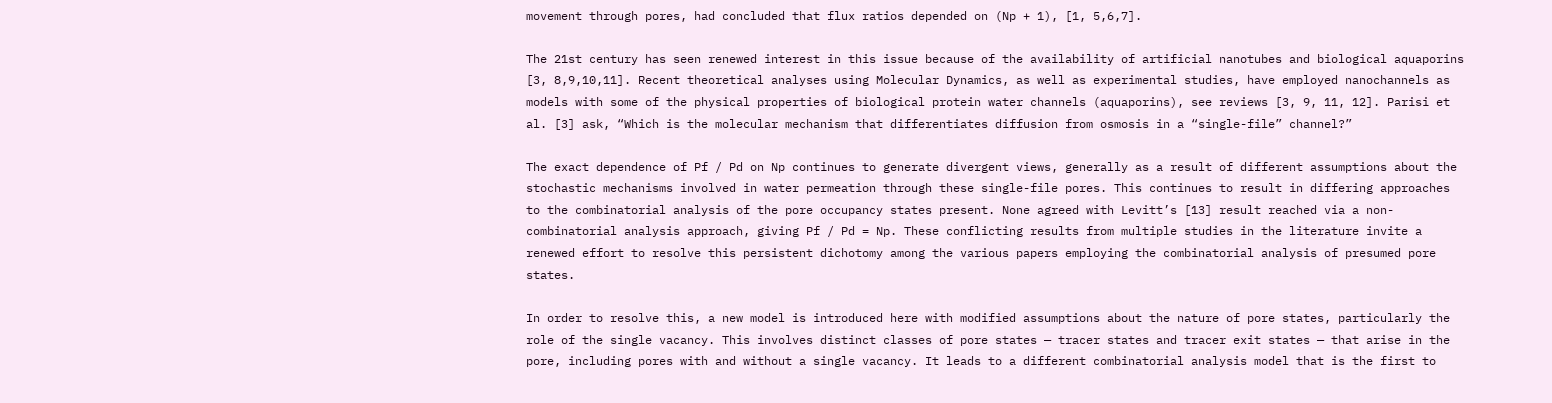movement through pores, had concluded that flux ratios depended on (Np + 1), [1, 5,6,7].

The 21st century has seen renewed interest in this issue because of the availability of artificial nanotubes and biological aquaporins [3, 8,9,10,11]. Recent theoretical analyses using Molecular Dynamics, as well as experimental studies, have employed nanochannels as models with some of the physical properties of biological protein water channels (aquaporins), see reviews [3, 9, 11, 12]. Parisi et al. [3] ask, “Which is the molecular mechanism that differentiates diffusion from osmosis in a “single-file” channel?”

The exact dependence of Pf / Pd on Np continues to generate divergent views, generally as a result of different assumptions about the stochastic mechanisms involved in water permeation through these single-file pores. This continues to result in differing approaches to the combinatorial analysis of the pore occupancy states present. None agreed with Levitt’s [13] result reached via a non-combinatorial analysis approach, giving Pf / Pd = Np. These conflicting results from multiple studies in the literature invite a renewed effort to resolve this persistent dichotomy among the various papers employing the combinatorial analysis of presumed pore states.

In order to resolve this, a new model is introduced here with modified assumptions about the nature of pore states, particularly the role of the single vacancy. This involves distinct classes of pore states — tracer states and tracer exit states — that arise in the pore, including pores with and without a single vacancy. It leads to a different combinatorial analysis model that is the first to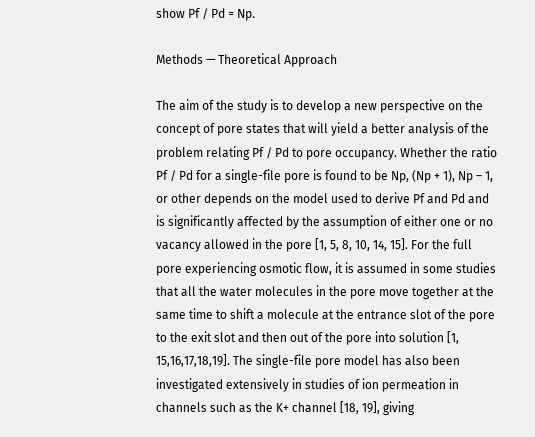show Pf / Pd = Np.

Methods — Theoretical Approach

The aim of the study is to develop a new perspective on the concept of pore states that will yield a better analysis of the problem relating Pf / Pd to pore occupancy. Whether the ratio Pf / Pd for a single-file pore is found to be Np, (Np + 1), Np – 1, or other depends on the model used to derive Pf and Pd and is significantly affected by the assumption of either one or no vacancy allowed in the pore [1, 5, 8, 10, 14, 15]. For the full pore experiencing osmotic flow, it is assumed in some studies that all the water molecules in the pore move together at the same time to shift a molecule at the entrance slot of the pore to the exit slot and then out of the pore into solution [1, 15,16,17,18,19]. The single-file pore model has also been investigated extensively in studies of ion permeation in channels such as the K+ channel [18, 19], giving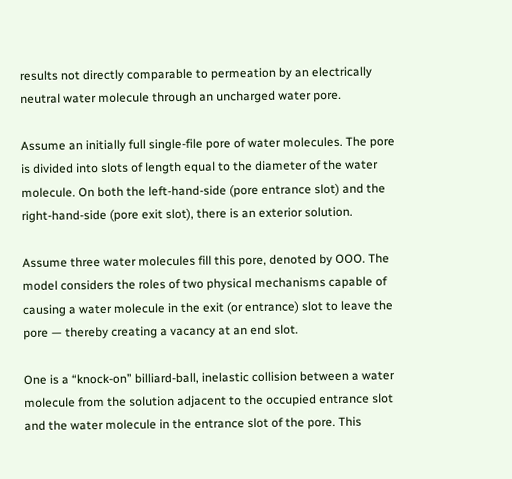results not directly comparable to permeation by an electrically neutral water molecule through an uncharged water pore.

Assume an initially full single-file pore of water molecules. The pore is divided into slots of length equal to the diameter of the water molecule. On both the left-hand-side (pore entrance slot) and the right-hand-side (pore exit slot), there is an exterior solution.

Assume three water molecules fill this pore, denoted by OOO. The model considers the roles of two physical mechanisms capable of causing a water molecule in the exit (or entrance) slot to leave the pore — thereby creating a vacancy at an end slot.

One is a “knock-on” billiard-ball, inelastic collision between a water molecule from the solution adjacent to the occupied entrance slot and the water molecule in the entrance slot of the pore. This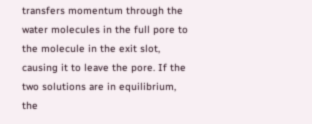transfers momentum through the water molecules in the full pore to the molecule in the exit slot, causing it to leave the pore. If the two solutions are in equilibrium, the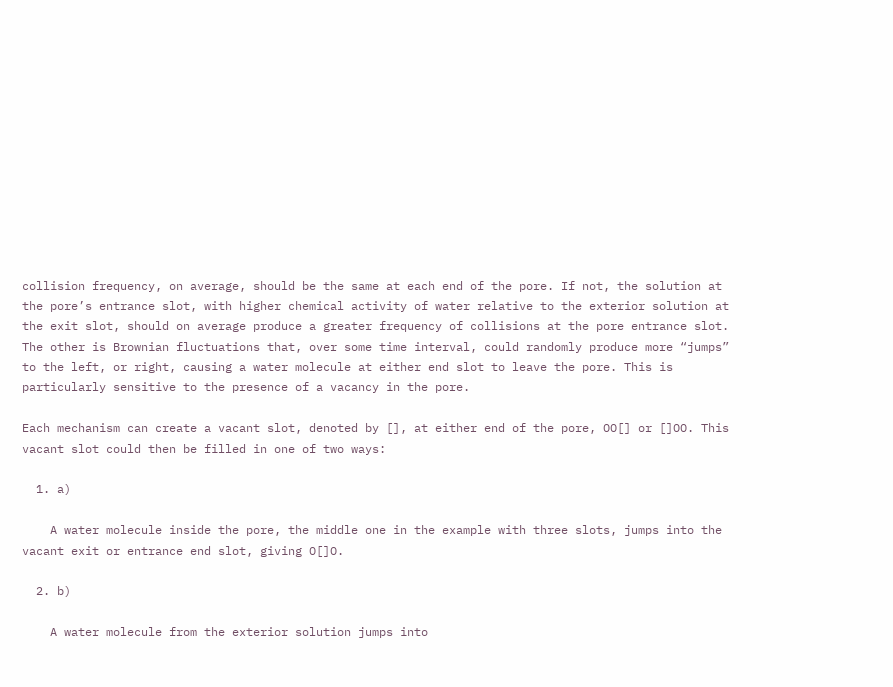collision frequency, on average, should be the same at each end of the pore. If not, the solution at the pore’s entrance slot, with higher chemical activity of water relative to the exterior solution at the exit slot, should on average produce a greater frequency of collisions at the pore entrance slot. The other is Brownian fluctuations that, over some time interval, could randomly produce more “jumps” to the left, or right, causing a water molecule at either end slot to leave the pore. This is particularly sensitive to the presence of a vacancy in the pore.

Each mechanism can create a vacant slot, denoted by [], at either end of the pore, OO[] or []OO. This vacant slot could then be filled in one of two ways:

  1. a)

    A water molecule inside the pore, the middle one in the example with three slots, jumps into the vacant exit or entrance end slot, giving O[]O.

  2. b)

    A water molecule from the exterior solution jumps into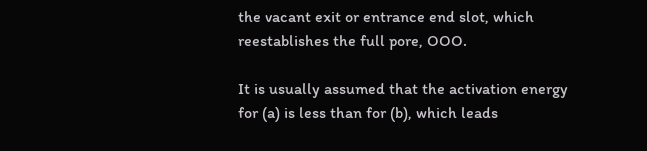the vacant exit or entrance end slot, which reestablishes the full pore, OOO.

It is usually assumed that the activation energy for (a) is less than for (b), which leads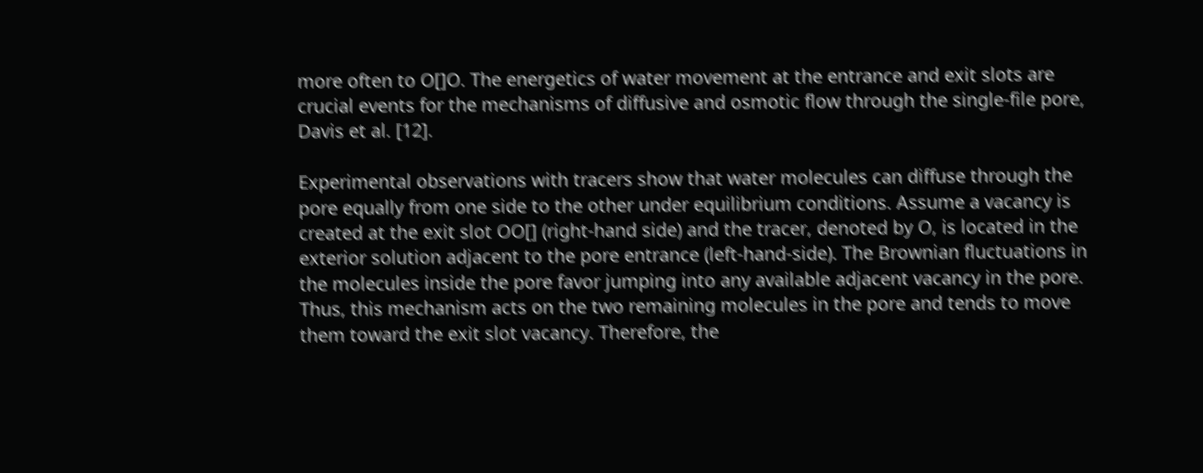more often to O[]O. The energetics of water movement at the entrance and exit slots are crucial events for the mechanisms of diffusive and osmotic flow through the single-file pore, Davis et al. [12].

Experimental observations with tracers show that water molecules can diffuse through the pore equally from one side to the other under equilibrium conditions. Assume a vacancy is created at the exit slot OO[] (right-hand side) and the tracer, denoted by O, is located in the exterior solution adjacent to the pore entrance (left-hand-side). The Brownian fluctuations in the molecules inside the pore favor jumping into any available adjacent vacancy in the pore. Thus, this mechanism acts on the two remaining molecules in the pore and tends to move them toward the exit slot vacancy. Therefore, the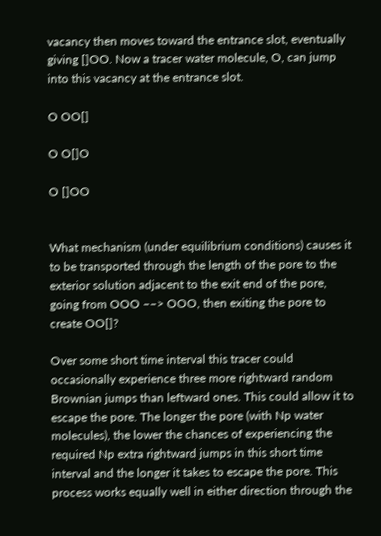vacancy then moves toward the entrance slot, eventually giving []OO. Now a tracer water molecule, O, can jump into this vacancy at the entrance slot.

O OO[]

O O[]O

O []OO


What mechanism (under equilibrium conditions) causes it to be transported through the length of the pore to the exterior solution adjacent to the exit end of the pore, going from OOO ––> OOO, then exiting the pore to create OO[]?

Over some short time interval this tracer could occasionally experience three more rightward random Brownian jumps than leftward ones. This could allow it to escape the pore. The longer the pore (with Np water molecules), the lower the chances of experiencing the required Np extra rightward jumps in this short time interval and the longer it takes to escape the pore. This process works equally well in either direction through the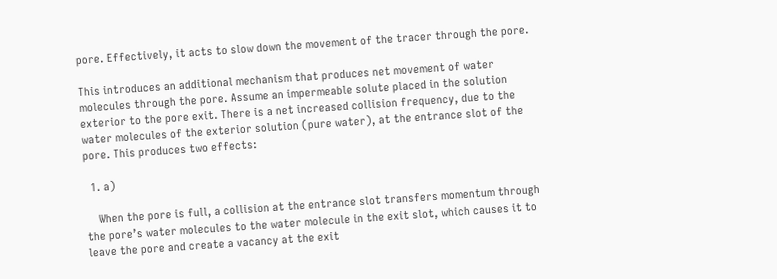pore. Effectively, it acts to slow down the movement of the tracer through the pore.

This introduces an additional mechanism that produces net movement of water molecules through the pore. Assume an impermeable solute placed in the solution exterior to the pore exit. There is a net increased collision frequency, due to the water molecules of the exterior solution (pure water), at the entrance slot of the pore. This produces two effects:

  1. a)

    When the pore is full, a collision at the entrance slot transfers momentum through the pore’s water molecules to the water molecule in the exit slot, which causes it to leave the pore and create a vacancy at the exit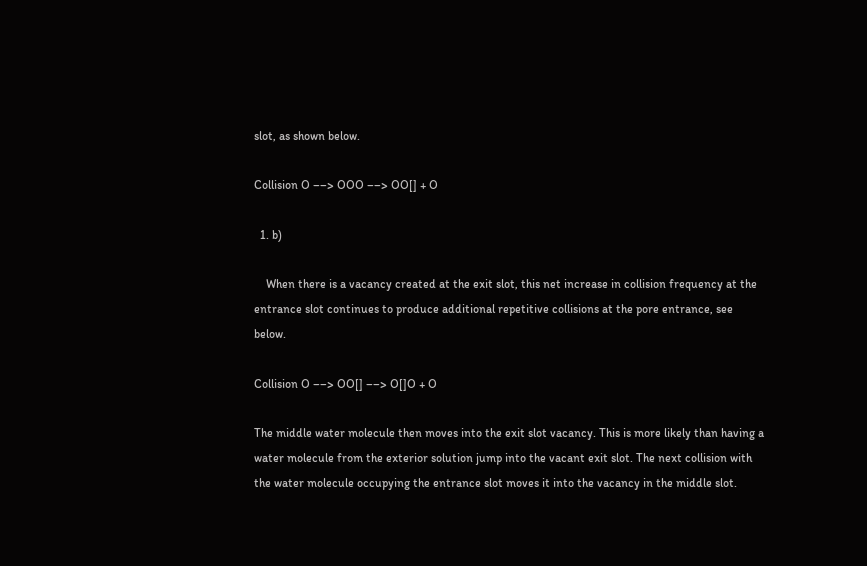slot, as shown below.

Collision O ––> OOO ––> OO[] + O

  1. b)

    When there is a vacancy created at the exit slot, this net increase in collision frequency at the entrance slot continues to produce additional repetitive collisions at the pore entrance, see below.

Collision O ––> OO[] ––> O[]O + O

The middle water molecule then moves into the exit slot vacancy. This is more likely than having a water molecule from the exterior solution jump into the vacant exit slot. The next collision with the water molecule occupying the entrance slot moves it into the vacancy in the middle slot.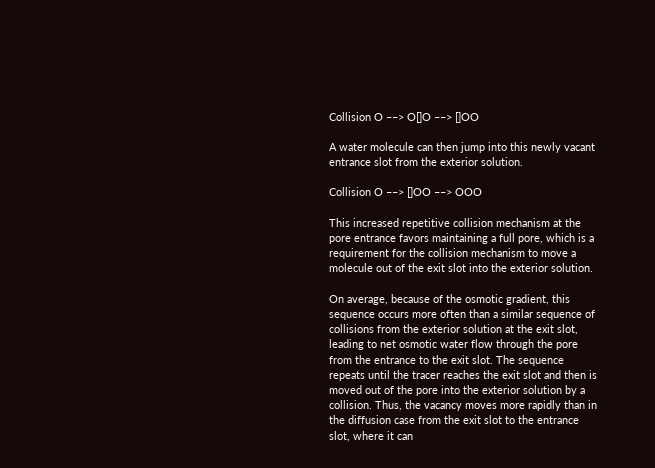Collision O ––> O[]O ––> []OO

A water molecule can then jump into this newly vacant entrance slot from the exterior solution.

Collision O ––> []OO ––> OOO

This increased repetitive collision mechanism at the pore entrance favors maintaining a full pore, which is a requirement for the collision mechanism to move a molecule out of the exit slot into the exterior solution.

On average, because of the osmotic gradient, this sequence occurs more often than a similar sequence of collisions from the exterior solution at the exit slot, leading to net osmotic water flow through the pore from the entrance to the exit slot. The sequence repeats until the tracer reaches the exit slot and then is moved out of the pore into the exterior solution by a collision. Thus, the vacancy moves more rapidly than in the diffusion case from the exit slot to the entrance slot, where it can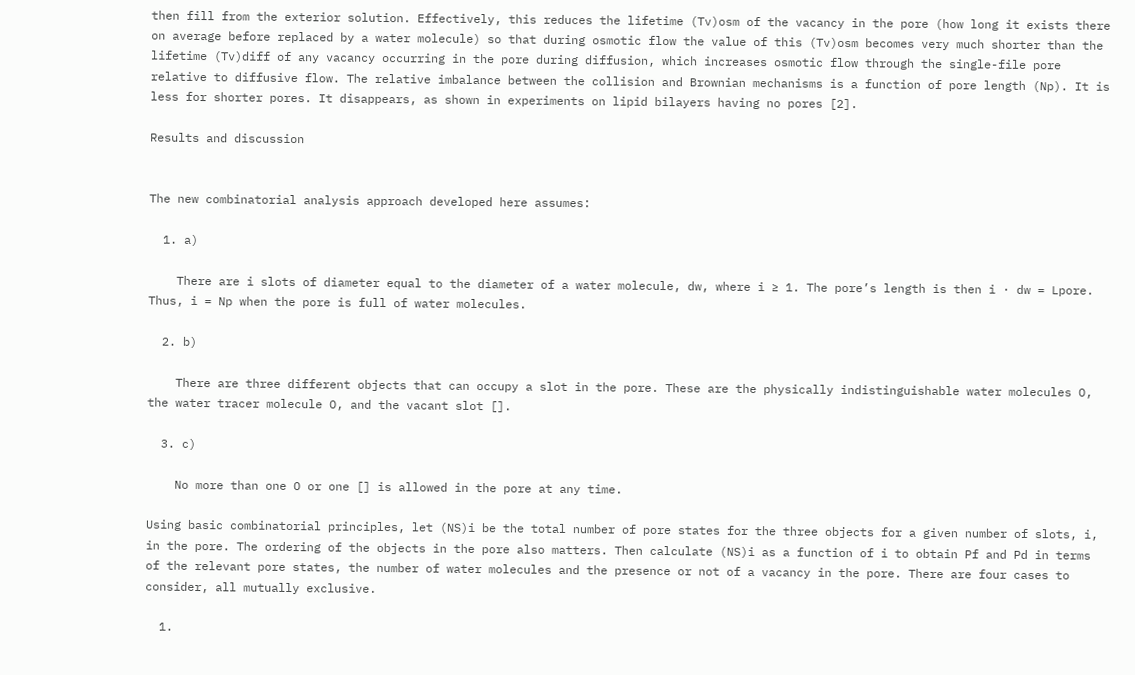then fill from the exterior solution. Effectively, this reduces the lifetime (Tv)osm of the vacancy in the pore (how long it exists there on average before replaced by a water molecule) so that during osmotic flow the value of this (Tv)osm becomes very much shorter than the lifetime (Tv)diff of any vacancy occurring in the pore during diffusion, which increases osmotic flow through the single-file pore relative to diffusive flow. The relative imbalance between the collision and Brownian mechanisms is a function of pore length (Np). It is less for shorter pores. It disappears, as shown in experiments on lipid bilayers having no pores [2].

Results and discussion


The new combinatorial analysis approach developed here assumes:

  1. a)

    There are i slots of diameter equal to the diameter of a water molecule, dw, where i ≥ 1. The pore’s length is then i · dw = Lpore. Thus, i = Np when the pore is full of water molecules.

  2. b)

    There are three different objects that can occupy a slot in the pore. These are the physically indistinguishable water molecules O, the water tracer molecule O, and the vacant slot [].

  3. c)

    No more than one O or one [] is allowed in the pore at any time.

Using basic combinatorial principles, let (NS)i be the total number of pore states for the three objects for a given number of slots, i, in the pore. The ordering of the objects in the pore also matters. Then calculate (NS)i as a function of i to obtain Pf and Pd in terms of the relevant pore states, the number of water molecules and the presence or not of a vacancy in the pore. There are four cases to consider, all mutually exclusive.

  1.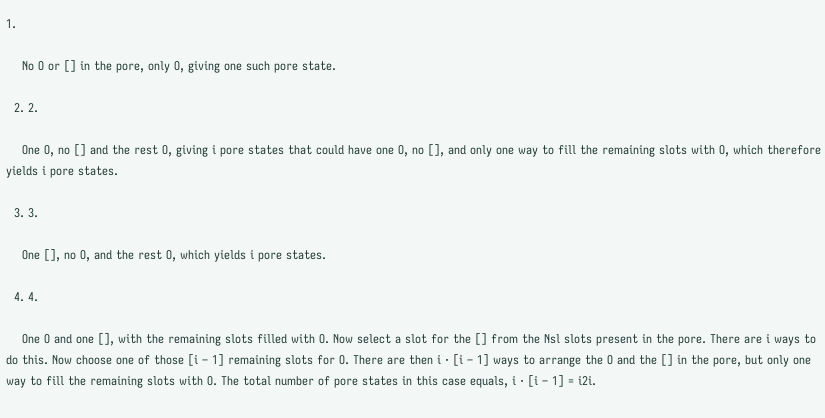1.

    No O or [] in the pore, only O, giving one such pore state.

  2. 2.

    One O, no [] and the rest O, giving i pore states that could have one O, no [], and only one way to fill the remaining slots with O, which therefore yields i pore states.

  3. 3.

    One [], no O, and the rest O, which yields i pore states.

  4. 4.

    One O and one [], with the remaining slots filled with O. Now select a slot for the [] from the Nsl slots present in the pore. There are i ways to do this. Now choose one of those [i – 1] remaining slots for O. There are then i · [i – 1] ways to arrange the O and the [] in the pore, but only one way to fill the remaining slots with O. The total number of pore states in this case equals, i · [i – 1] = i2i.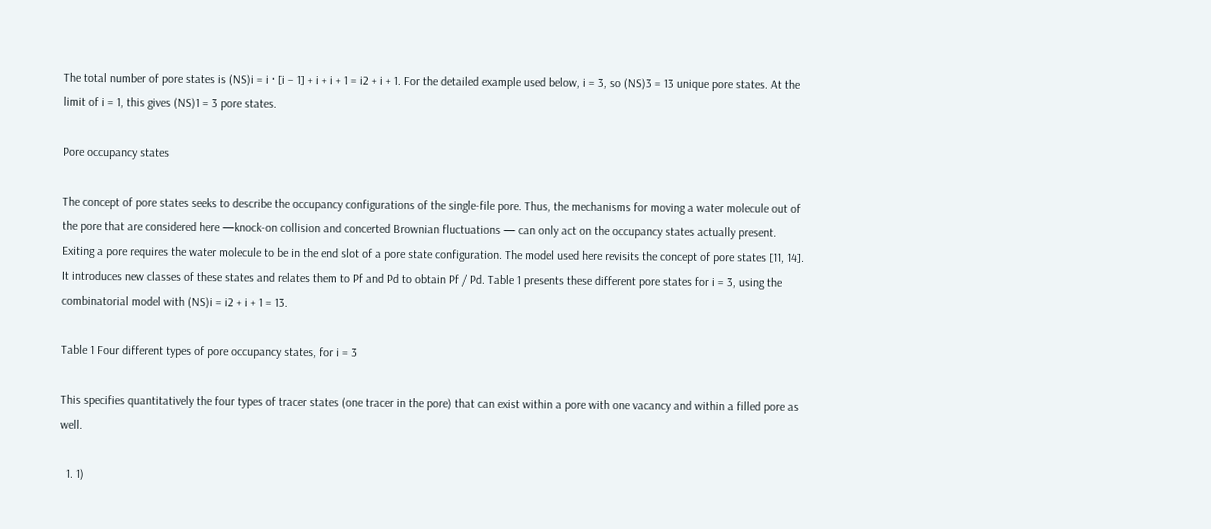The total number of pore states is (NS)i = i · [i – 1] + i + i + 1 = i2 + i + 1. For the detailed example used below, i = 3, so (NS)3 = 13 unique pore states. At the limit of i = 1, this gives (NS)1 = 3 pore states.

Pore occupancy states

The concept of pore states seeks to describe the occupancy configurations of the single-file pore. Thus, the mechanisms for moving a water molecule out of the pore that are considered here —knock-on collision and concerted Brownian fluctuations — can only act on the occupancy states actually present. Exiting a pore requires the water molecule to be in the end slot of a pore state configuration. The model used here revisits the concept of pore states [11, 14]. It introduces new classes of these states and relates them to Pf and Pd to obtain Pf / Pd. Table 1 presents these different pore states for i = 3, using the combinatorial model with (NS)i = i2 + i + 1 = 13.

Table 1 Four different types of pore occupancy states, for i = 3

This specifies quantitatively the four types of tracer states (one tracer in the pore) that can exist within a pore with one vacancy and within a filled pore as well.

  1. 1)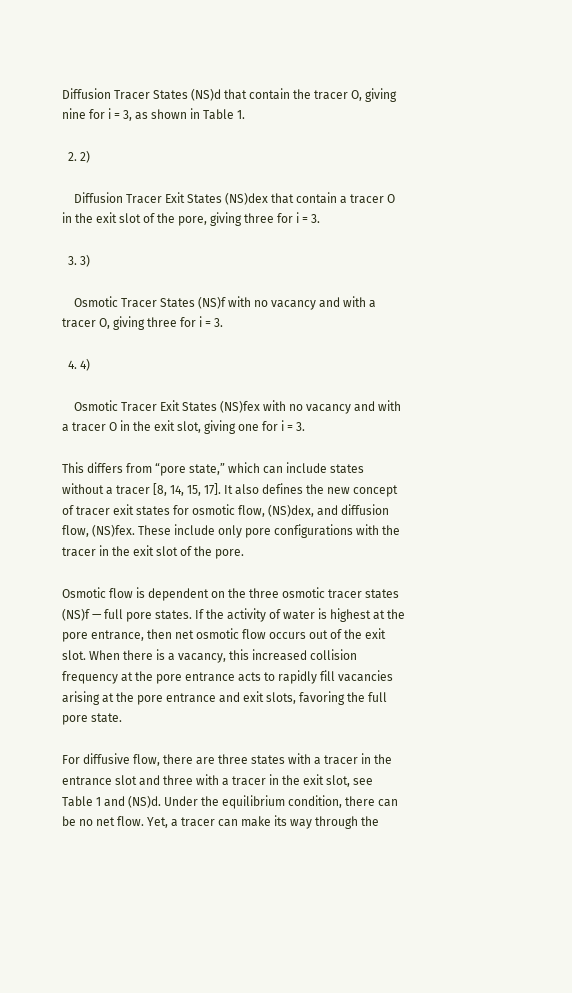Diffusion Tracer States (NS)d that contain the tracer O, giving nine for i = 3, as shown in Table 1.

  2. 2)

    Diffusion Tracer Exit States (NS)dex that contain a tracer O in the exit slot of the pore, giving three for i = 3.

  3. 3)

    Osmotic Tracer States (NS)f with no vacancy and with a tracer O, giving three for i = 3.

  4. 4)

    Osmotic Tracer Exit States (NS)fex with no vacancy and with a tracer O in the exit slot, giving one for i = 3.

This differs from “pore state,” which can include states without a tracer [8, 14, 15, 17]. It also defines the new concept of tracer exit states for osmotic flow, (NS)dex, and diffusion flow, (NS)fex. These include only pore configurations with the tracer in the exit slot of the pore.

Osmotic flow is dependent on the three osmotic tracer states (NS)f — full pore states. If the activity of water is highest at the pore entrance, then net osmotic flow occurs out of the exit slot. When there is a vacancy, this increased collision frequency at the pore entrance acts to rapidly fill vacancies arising at the pore entrance and exit slots, favoring the full pore state.

For diffusive flow, there are three states with a tracer in the entrance slot and three with a tracer in the exit slot, see Table 1 and (NS)d. Under the equilibrium condition, there can be no net flow. Yet, a tracer can make its way through the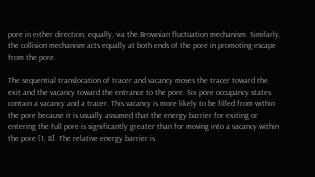pore in either direction, equally, via the Brownian fluctuation mechanism. Similarly, the collision mechanism acts equally at both ends of the pore in promoting escape from the pore.

The sequential translocation of tracer and vacancy moves the tracer toward the exit and the vacancy toward the entrance to the pore. Six pore occupancy states contain a vacancy and a tracer. This vacancy is more likely to be filled from within the pore because it is usually assumed that the energy barrier for exiting or entering the full pore is significantly greater than for moving into a vacancy within the pore [1, 8]. The relative energy barrier is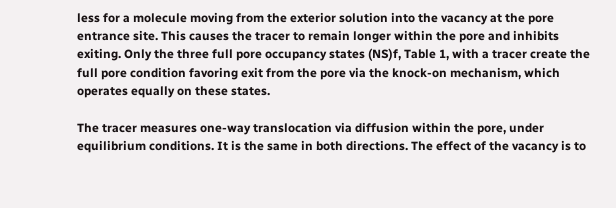less for a molecule moving from the exterior solution into the vacancy at the pore entrance site. This causes the tracer to remain longer within the pore and inhibits exiting. Only the three full pore occupancy states (NS)f, Table 1, with a tracer create the full pore condition favoring exit from the pore via the knock-on mechanism, which operates equally on these states.

The tracer measures one-way translocation via diffusion within the pore, under equilibrium conditions. It is the same in both directions. The effect of the vacancy is to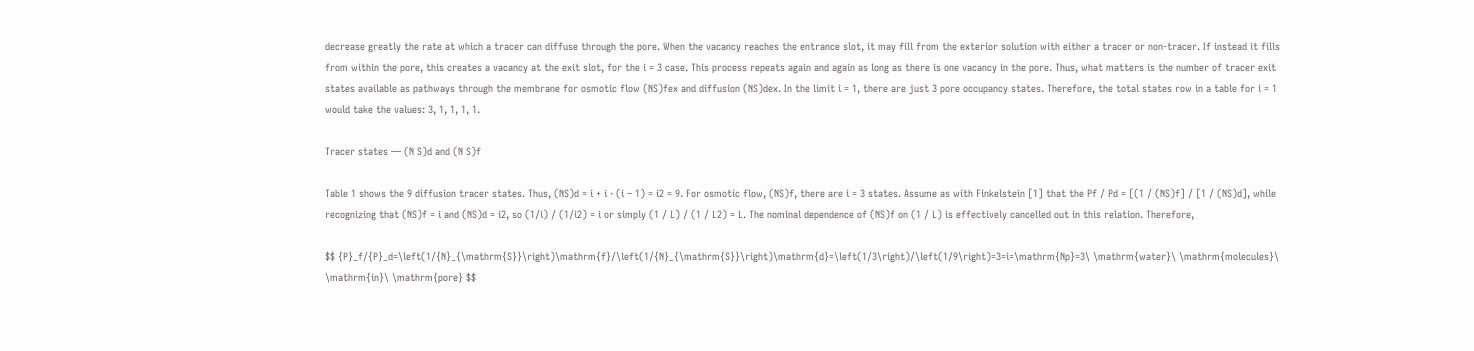decrease greatly the rate at which a tracer can diffuse through the pore. When the vacancy reaches the entrance slot, it may fill from the exterior solution with either a tracer or non-tracer. If instead it fills from within the pore, this creates a vacancy at the exit slot, for the i = 3 case. This process repeats again and again as long as there is one vacancy in the pore. Thus, what matters is the number of tracer exit states available as pathways through the membrane for osmotic flow (NS)fex and diffusion (NS)dex. In the limit i = 1, there are just 3 pore occupancy states. Therefore, the total states row in a table for i = 1 would take the values: 3, 1, 1, 1, 1.

Tracer states — (N S)d and (N S)f

Table 1 shows the 9 diffusion tracer states. Thus, (NS)d = i + i · (i – 1) = i2 = 9. For osmotic flow, (NS)f, there are i = 3 states. Assume as with Finkelstein [1] that the Pf / Pd = [(1 / (NS)f] / [1 / (NS)d], while recognizing that (NS)f = i and (NS)d = i2, so (1/i) / (1/i2) = i or simply (1 / L) / (1 / L2) = L. The nominal dependence of (NS)f on (1 / L) is effectively cancelled out in this relation. Therefore,

$$ {P}_f/{P}_d=\left(1/{N}_{\mathrm{S}}\right)\mathrm{f}/\left(1/{N}_{\mathrm{S}}\right)\mathrm{d}=\left(1/3\right)/\left(1/9\right)=3=i=\mathrm{Np}=3\ \mathrm{water}\ \mathrm{molecules}\ \mathrm{in}\ \mathrm{pore} $$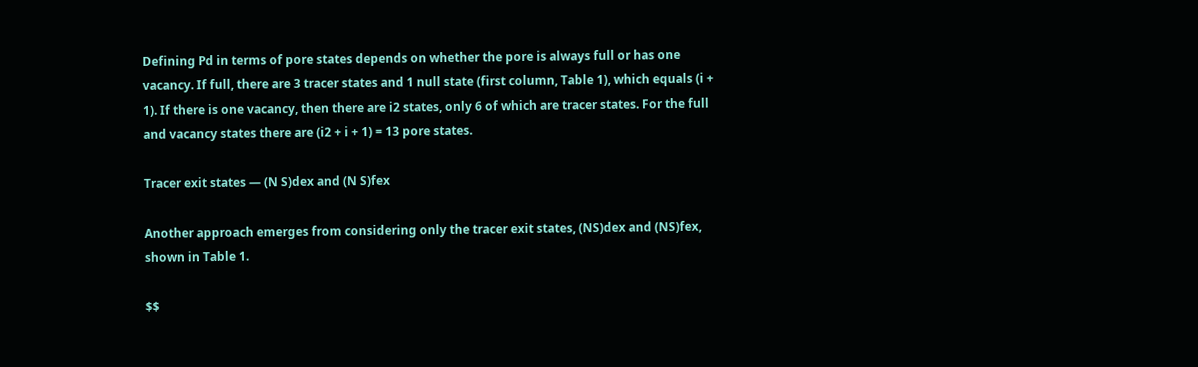Defining Pd in terms of pore states depends on whether the pore is always full or has one vacancy. If full, there are 3 tracer states and 1 null state (first column, Table 1), which equals (i + 1). If there is one vacancy, then there are i2 states, only 6 of which are tracer states. For the full and vacancy states there are (i2 + i + 1) = 13 pore states.

Tracer exit states — (N S)dex and (N S)fex

Another approach emerges from considering only the tracer exit states, (NS)dex and (NS)fex, shown in Table 1.

$$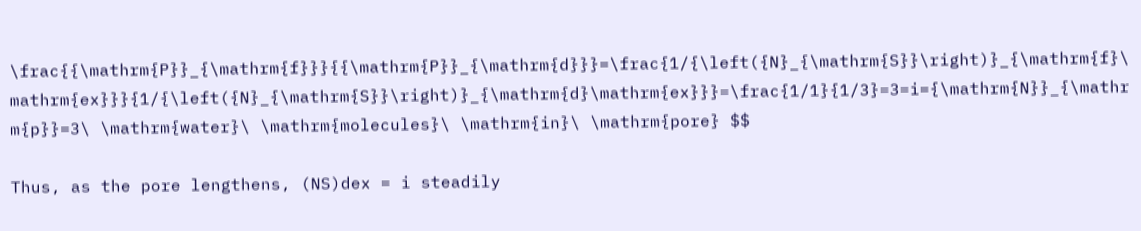\frac{{\mathrm{P}}_{\mathrm{f}}}{{\mathrm{P}}_{\mathrm{d}}}=\frac{1/{\left({N}_{\mathrm{S}}\right)}_{\mathrm{f}\mathrm{ex}}}{1/{\left({N}_{\mathrm{S}}\right)}_{\mathrm{d}\mathrm{ex}}}=\frac{1/1}{1/3}=3=i={\mathrm{N}}_{\mathrm{p}}=3\ \mathrm{water}\ \mathrm{molecules}\ \mathrm{in}\ \mathrm{pore} $$

Thus, as the pore lengthens, (NS)dex = i steadily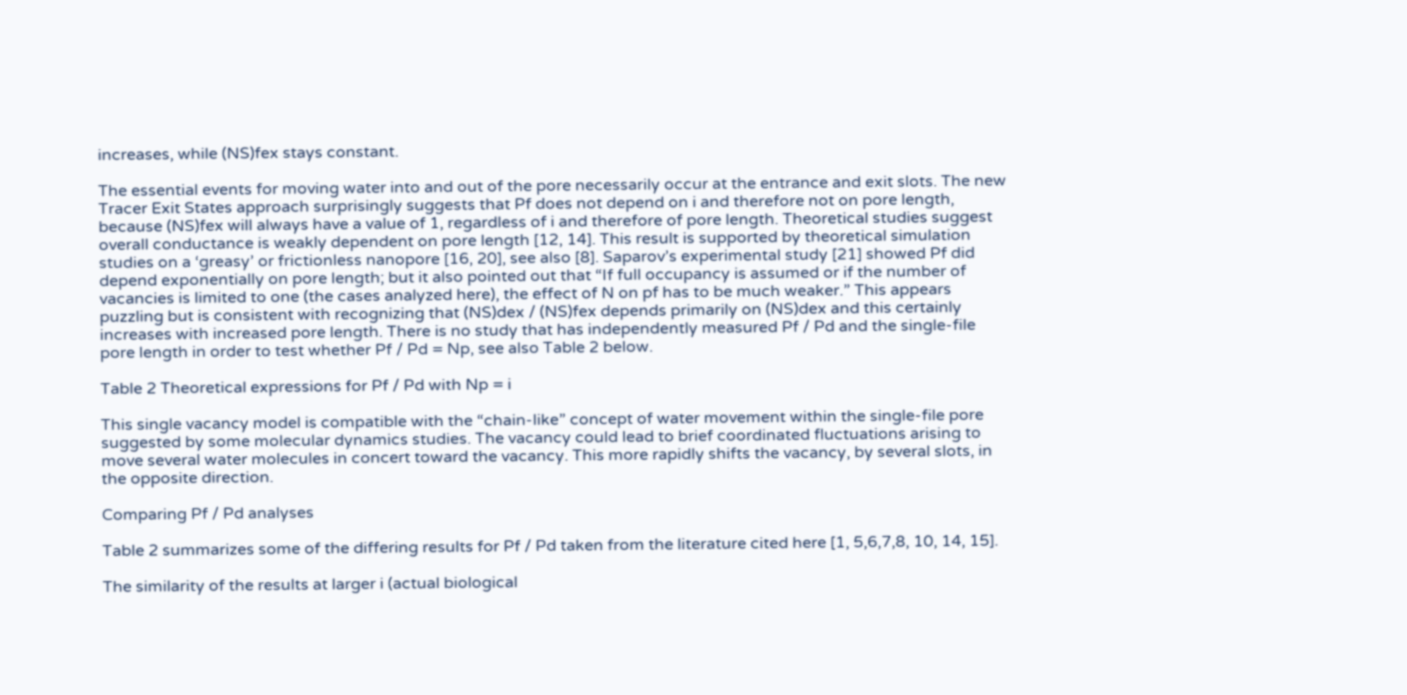increases, while (NS)fex stays constant.

The essential events for moving water into and out of the pore necessarily occur at the entrance and exit slots. The new Tracer Exit States approach surprisingly suggests that Pf does not depend on i and therefore not on pore length, because (NS)fex will always have a value of 1, regardless of i and therefore of pore length. Theoretical studies suggest overall conductance is weakly dependent on pore length [12, 14]. This result is supported by theoretical simulation studies on a ‘greasy’ or frictionless nanopore [16, 20], see also [8]. Saparov’s experimental study [21] showed Pf did depend exponentially on pore length; but it also pointed out that “If full occupancy is assumed or if the number of vacancies is limited to one (the cases analyzed here), the effect of N on pf has to be much weaker.” This appears puzzling but is consistent with recognizing that (NS)dex / (NS)fex depends primarily on (NS)dex and this certainly increases with increased pore length. There is no study that has independently measured Pf / Pd and the single-file pore length in order to test whether Pf / Pd = Np, see also Table 2 below.

Table 2 Theoretical expressions for Pf / Pd with Np = i

This single vacancy model is compatible with the “chain-like” concept of water movement within the single-file pore suggested by some molecular dynamics studies. The vacancy could lead to brief coordinated fluctuations arising to move several water molecules in concert toward the vacancy. This more rapidly shifts the vacancy, by several slots, in the opposite direction.

Comparing Pf / Pd analyses

Table 2 summarizes some of the differing results for Pf / Pd taken from the literature cited here [1, 5,6,7,8, 10, 14, 15].

The similarity of the results at larger i (actual biological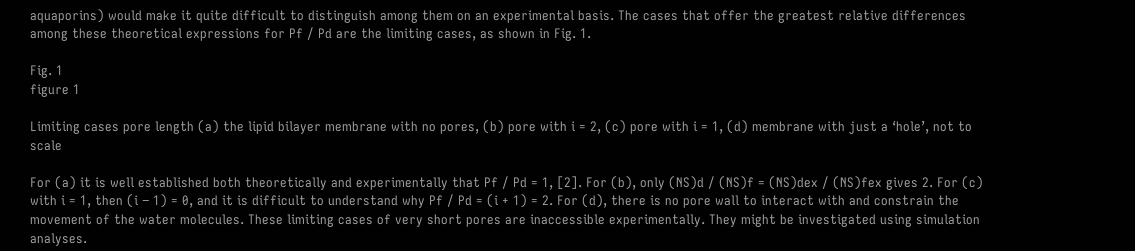aquaporins) would make it quite difficult to distinguish among them on an experimental basis. The cases that offer the greatest relative differences among these theoretical expressions for Pf / Pd are the limiting cases, as shown in Fig. 1.

Fig. 1
figure 1

Limiting cases pore length (a) the lipid bilayer membrane with no pores, (b) pore with i = 2, (c) pore with i = 1, (d) membrane with just a ‘hole’, not to scale

For (a) it is well established both theoretically and experimentally that Pf / Pd = 1, [2]. For (b), only (NS)d / (NS)f = (NS)dex / (NS)fex gives 2. For (c) with i = 1, then (i − 1) = 0, and it is difficult to understand why Pf / Pd = (i + 1) = 2. For (d), there is no pore wall to interact with and constrain the movement of the water molecules. These limiting cases of very short pores are inaccessible experimentally. They might be investigated using simulation analyses.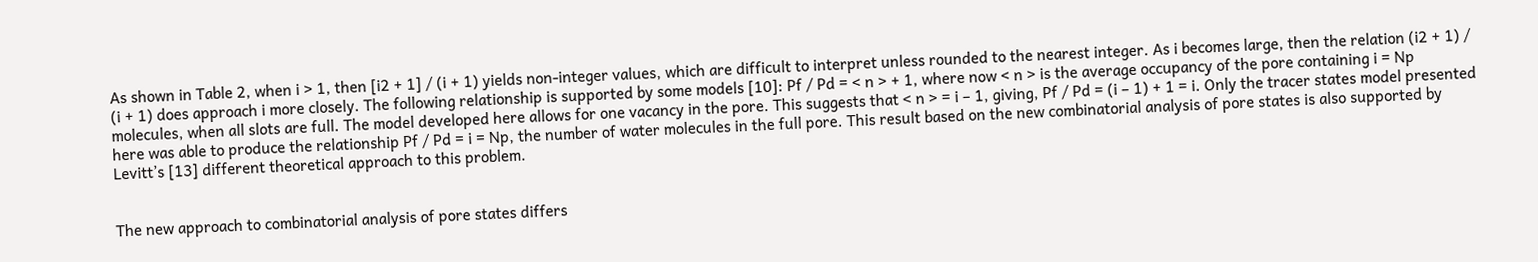As shown in Table 2, when i > 1, then [i2 + 1] / (i + 1) yields non-integer values, which are difficult to interpret unless rounded to the nearest integer. As i becomes large, then the relation (i2 + 1) / (i + 1) does approach i more closely. The following relationship is supported by some models [10]: Pf / Pd = < n > + 1, where now < n > is the average occupancy of the pore containing i = Np molecules, when all slots are full. The model developed here allows for one vacancy in the pore. This suggests that < n > = i – 1, giving, Pf / Pd = (i – 1) + 1 = i. Only the tracer states model presented here was able to produce the relationship Pf / Pd = i = Np, the number of water molecules in the full pore. This result based on the new combinatorial analysis of pore states is also supported by Levitt’s [13] different theoretical approach to this problem.


The new approach to combinatorial analysis of pore states differs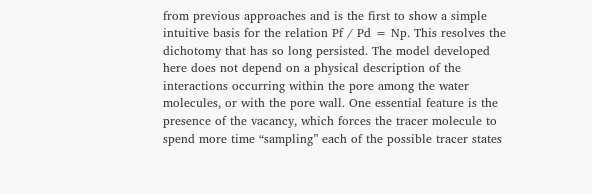from previous approaches and is the first to show a simple intuitive basis for the relation Pf / Pd = Np. This resolves the dichotomy that has so long persisted. The model developed here does not depend on a physical description of the interactions occurring within the pore among the water molecules, or with the pore wall. One essential feature is the presence of the vacancy, which forces the tracer molecule to spend more time “sampling” each of the possible tracer states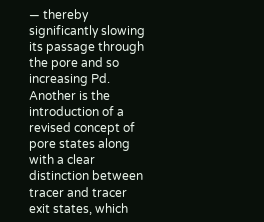— thereby significantly slowing its passage through the pore and so increasing Pd. Another is the introduction of a revised concept of pore states along with a clear distinction between tracer and tracer exit states, which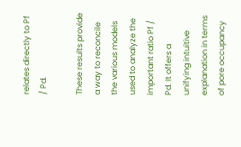relates directly to Pf / Pd.

These results provide a way to reconcile the various models used to analyze the important ratio Pf / Pd. It offers a unifying intuitive explanation in terms of pore occupancy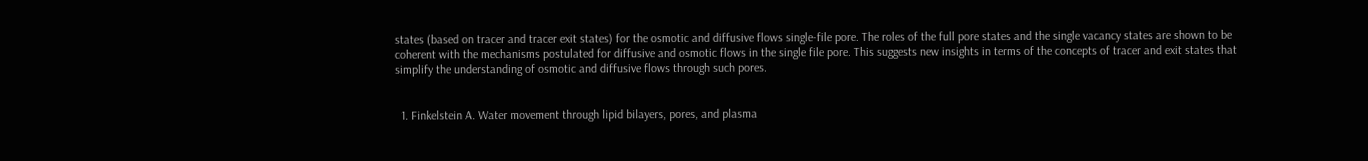states (based on tracer and tracer exit states) for the osmotic and diffusive flows single-file pore. The roles of the full pore states and the single vacancy states are shown to be coherent with the mechanisms postulated for diffusive and osmotic flows in the single file pore. This suggests new insights in terms of the concepts of tracer and exit states that simplify the understanding of osmotic and diffusive flows through such pores.


  1. Finkelstein A. Water movement through lipid bilayers, pores, and plasma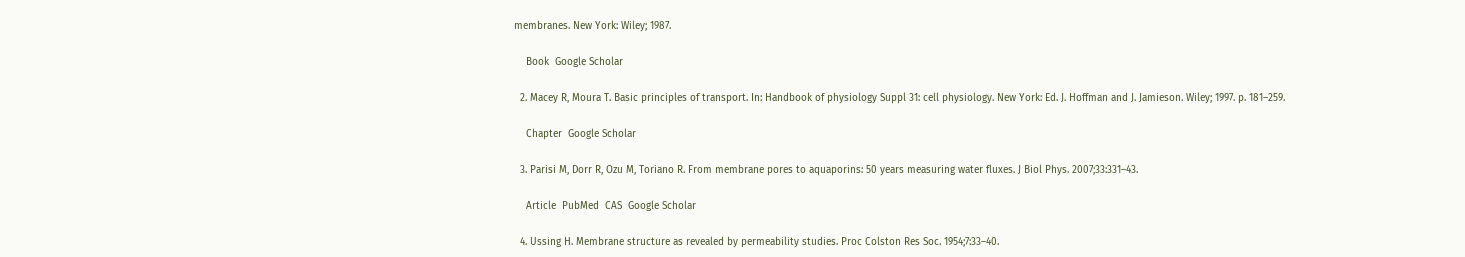membranes. New York: Wiley; 1987.

    Book  Google Scholar

  2. Macey R, Moura T. Basic principles of transport. In: Handbook of physiology Suppl 31: cell physiology. New York: Ed. J. Hoffman and J. Jamieson. Wiley; 1997. p. 181–259.

    Chapter  Google Scholar

  3. Parisi M, Dorr R, Ozu M, Toriano R. From membrane pores to aquaporins: 50 years measuring water fluxes. J Biol Phys. 2007;33:331–43.

    Article  PubMed  CAS  Google Scholar

  4. Ussing H. Membrane structure as revealed by permeability studies. Proc Colston Res Soc. 1954;7:33–40.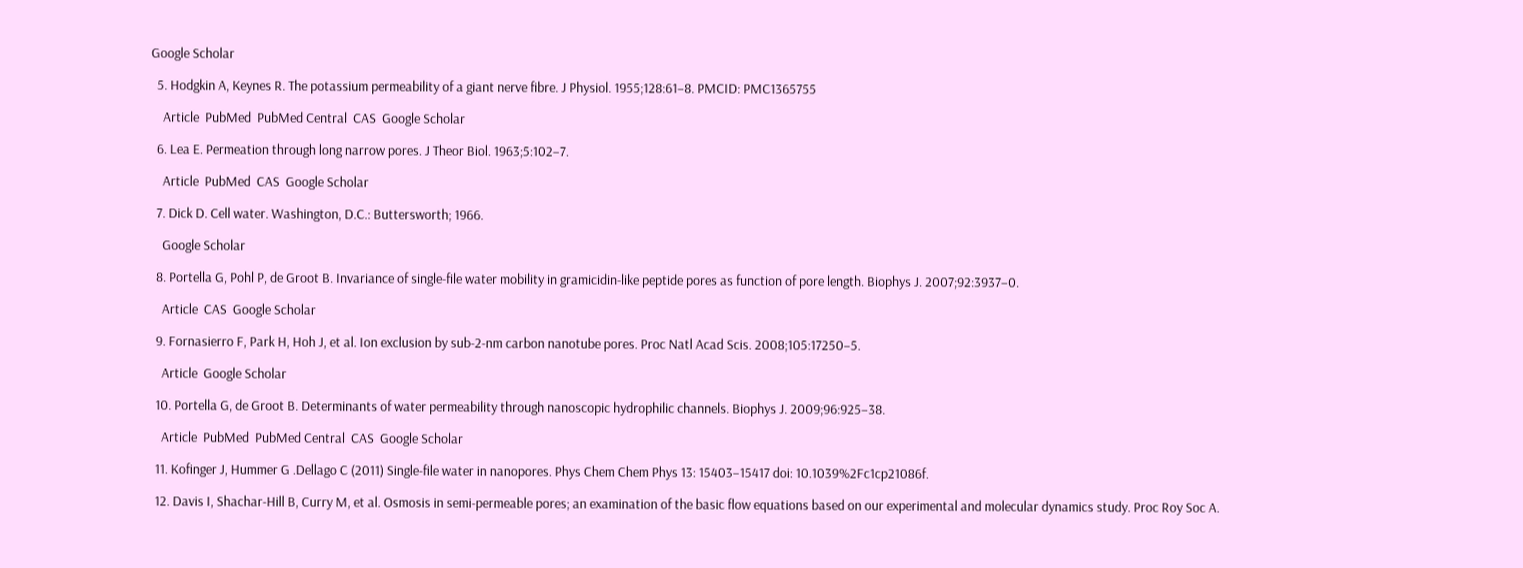Google Scholar

  5. Hodgkin A, Keynes R. The potassium permeability of a giant nerve fibre. J Physiol. 1955;128:61–8. PMCID: PMC1365755

    Article  PubMed  PubMed Central  CAS  Google Scholar

  6. Lea E. Permeation through long narrow pores. J Theor Biol. 1963;5:102–7.

    Article  PubMed  CAS  Google Scholar

  7. Dick D. Cell water. Washington, D.C.: Buttersworth; 1966.

    Google Scholar

  8. Portella G, Pohl P, de Groot B. Invariance of single-file water mobility in gramicidin-like peptide pores as function of pore length. Biophys J. 2007;92:3937–0.

    Article  CAS  Google Scholar

  9. Fornasierro F, Park H, Hoh J, et al. Ion exclusion by sub-2-nm carbon nanotube pores. Proc Natl Acad Scis. 2008;105:17250–5.

    Article  Google Scholar

  10. Portella G, de Groot B. Determinants of water permeability through nanoscopic hydrophilic channels. Biophys J. 2009;96:925–38.

    Article  PubMed  PubMed Central  CAS  Google Scholar

  11. Kofinger J, Hummer G .Dellago C (2011) Single-file water in nanopores. Phys Chem Chem Phys 13: 15403–15417 doi: 10.1039%2Fc1cp21086f.

  12. Davis I, Shachar-Hill B, Curry M, et al. Osmosis in semi-permeable pores; an examination of the basic flow equations based on our experimental and molecular dynamics study. Proc Roy Soc A.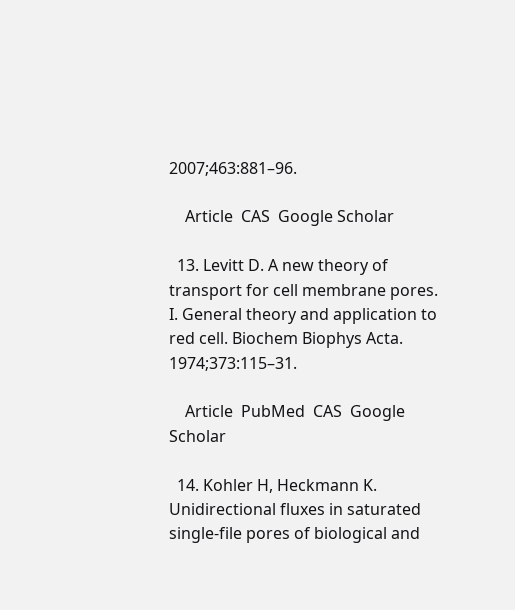2007;463:881–96.

    Article  CAS  Google Scholar

  13. Levitt D. A new theory of transport for cell membrane pores. I. General theory and application to red cell. Biochem Biophys Acta. 1974;373:115–31.

    Article  PubMed  CAS  Google Scholar

  14. Kohler H, Heckmann K. Unidirectional fluxes in saturated single-file pores of biological and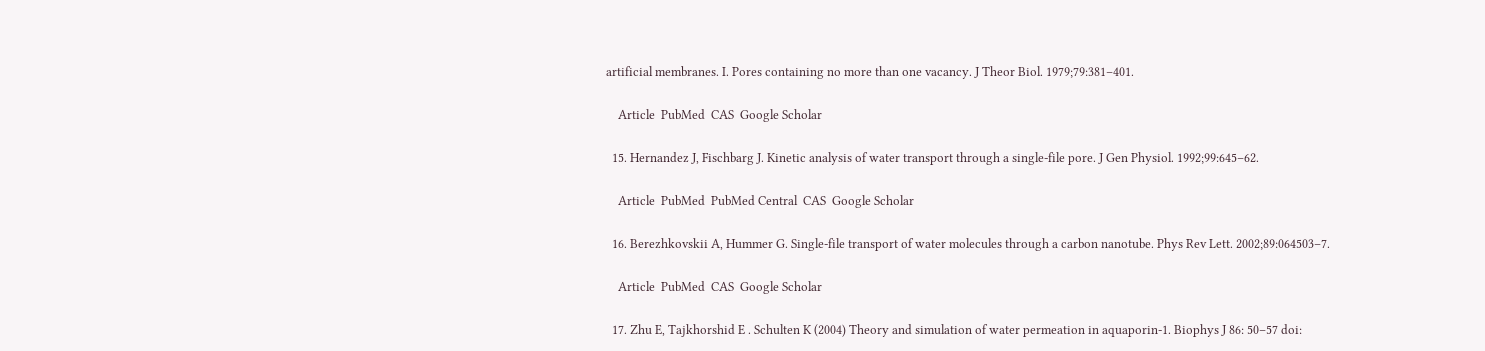artificial membranes. I. Pores containing no more than one vacancy. J Theor Biol. 1979;79:381–401.

    Article  PubMed  CAS  Google Scholar

  15. Hernandez J, Fischbarg J. Kinetic analysis of water transport through a single-file pore. J Gen Physiol. 1992;99:645–62.

    Article  PubMed  PubMed Central  CAS  Google Scholar

  16. Berezhkovskii A, Hummer G. Single-file transport of water molecules through a carbon nanotube. Phys Rev Lett. 2002;89:064503–7.

    Article  PubMed  CAS  Google Scholar

  17. Zhu E, Tajkhorshid E . Schulten K (2004) Theory and simulation of water permeation in aquaporin-1. Biophys J 86: 50–57 doi: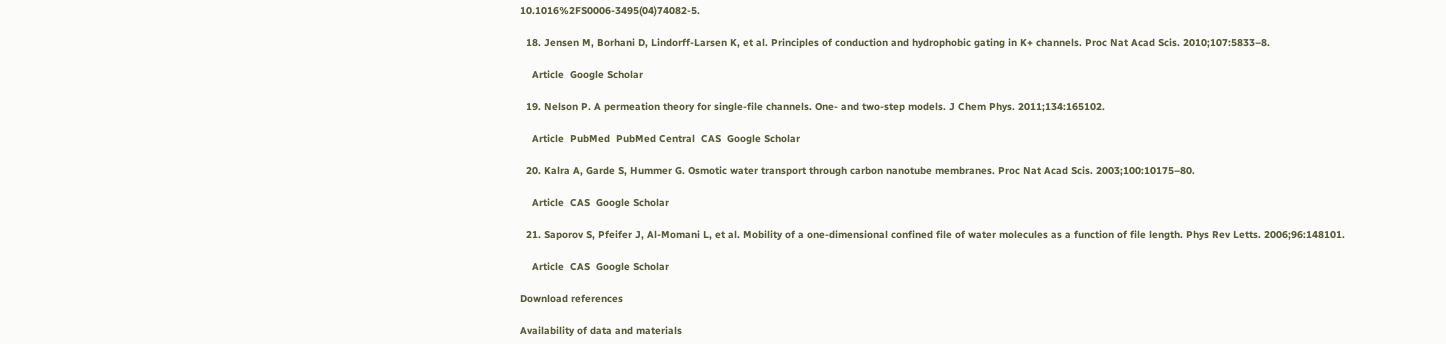10.1016%2FS0006-3495(04)74082-5.

  18. Jensen M, Borhani D, Lindorff-Larsen K, et al. Principles of conduction and hydrophobic gating in K+ channels. Proc Nat Acad Scis. 2010;107:5833–8.

    Article  Google Scholar

  19. Nelson P. A permeation theory for single-file channels. One- and two-step models. J Chem Phys. 2011;134:165102.

    Article  PubMed  PubMed Central  CAS  Google Scholar

  20. Kalra A, Garde S, Hummer G. Osmotic water transport through carbon nanotube membranes. Proc Nat Acad Scis. 2003;100:10175–80.

    Article  CAS  Google Scholar

  21. Saporov S, Pfeifer J, Al-Momani L, et al. Mobility of a one-dimensional confined file of water molecules as a function of file length. Phys Rev Letts. 2006;96:148101.

    Article  CAS  Google Scholar

Download references

Availability of data and materials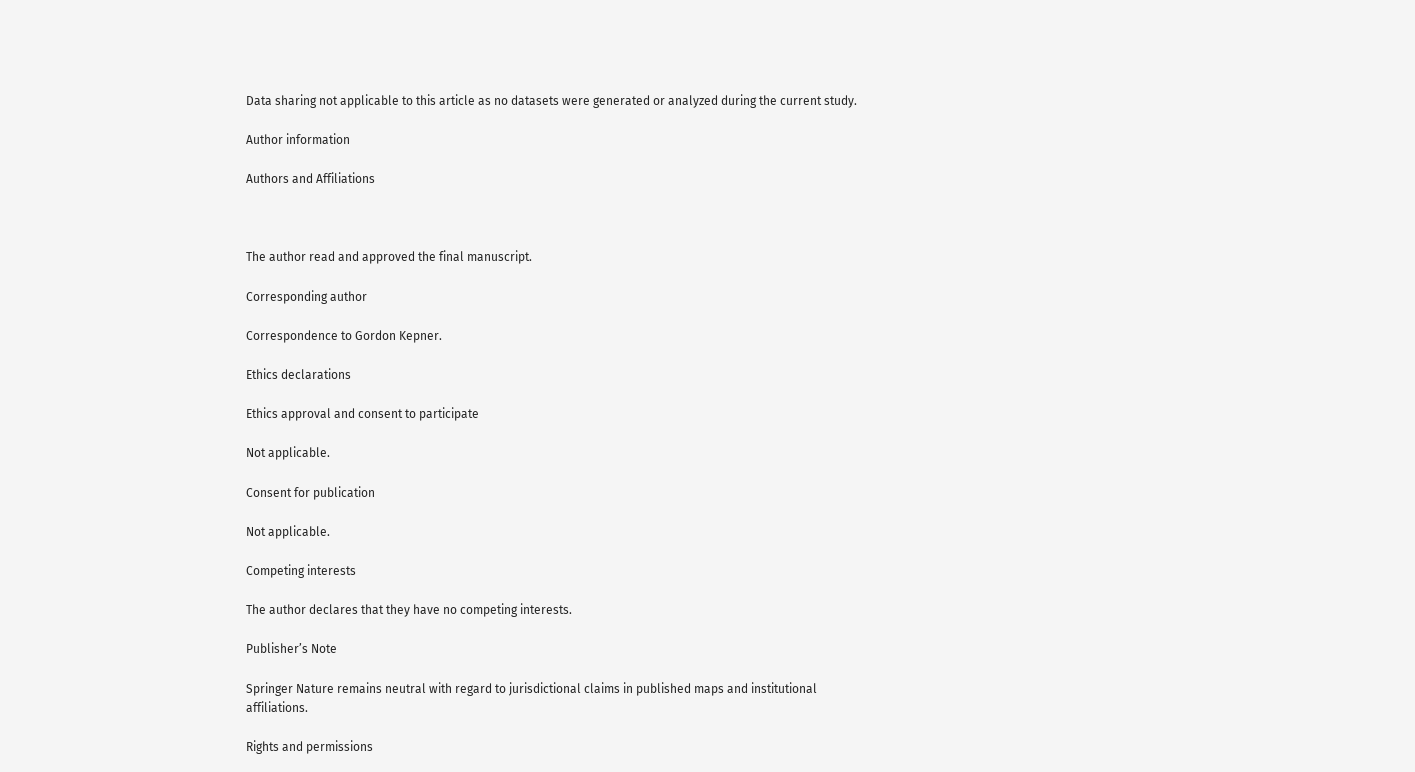Data sharing not applicable to this article as no datasets were generated or analyzed during the current study.

Author information

Authors and Affiliations



The author read and approved the final manuscript.

Corresponding author

Correspondence to Gordon Kepner.

Ethics declarations

Ethics approval and consent to participate

Not applicable.

Consent for publication

Not applicable.

Competing interests

The author declares that they have no competing interests.

Publisher’s Note

Springer Nature remains neutral with regard to jurisdictional claims in published maps and institutional affiliations.

Rights and permissions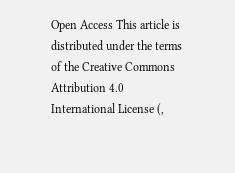Open Access This article is distributed under the terms of the Creative Commons Attribution 4.0 International License (,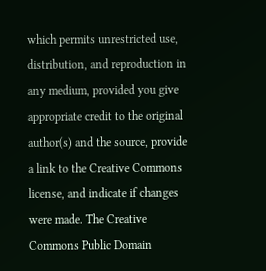which permits unrestricted use, distribution, and reproduction in any medium, provided you give appropriate credit to the original author(s) and the source, provide a link to the Creative Commons license, and indicate if changes were made. The Creative Commons Public Domain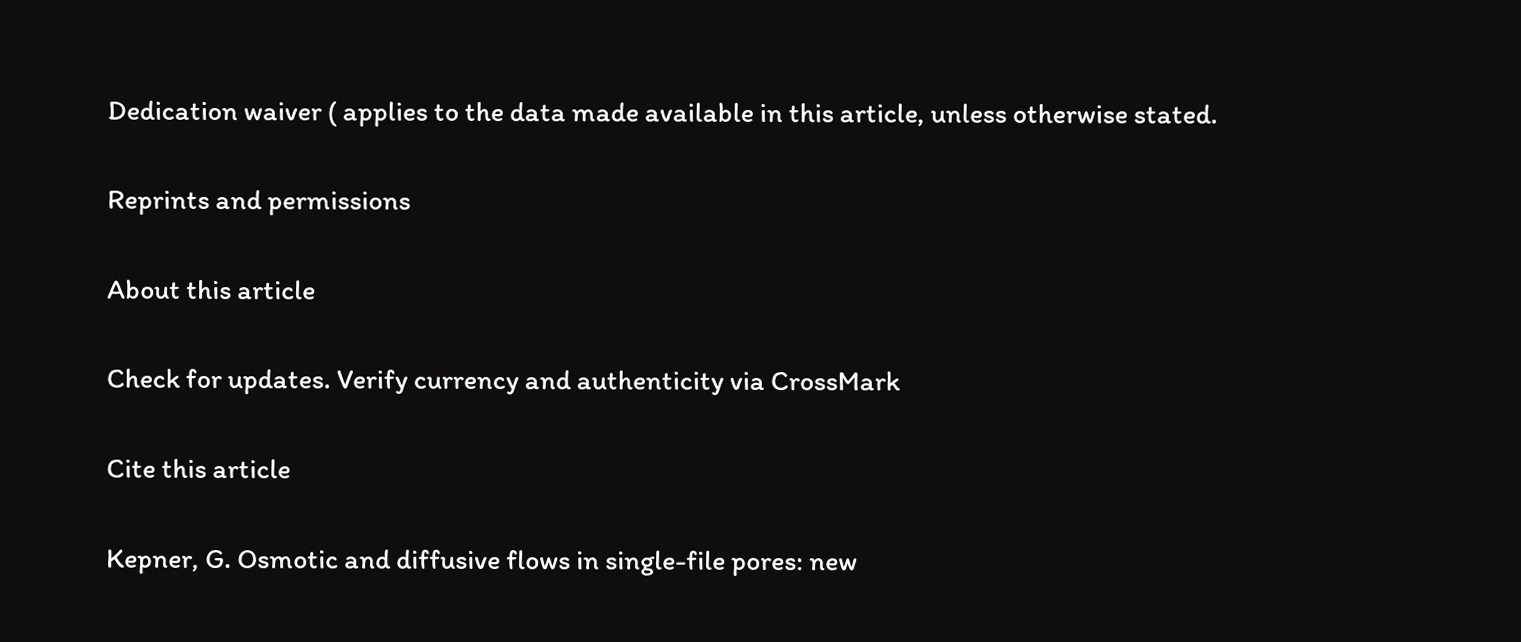Dedication waiver ( applies to the data made available in this article, unless otherwise stated.

Reprints and permissions

About this article

Check for updates. Verify currency and authenticity via CrossMark

Cite this article

Kepner, G. Osmotic and diffusive flows in single-file pores: new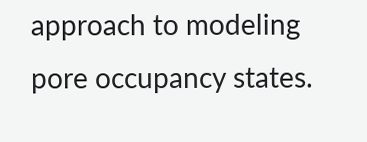approach to modeling pore occupancy states.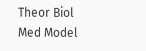Theor Biol Med Model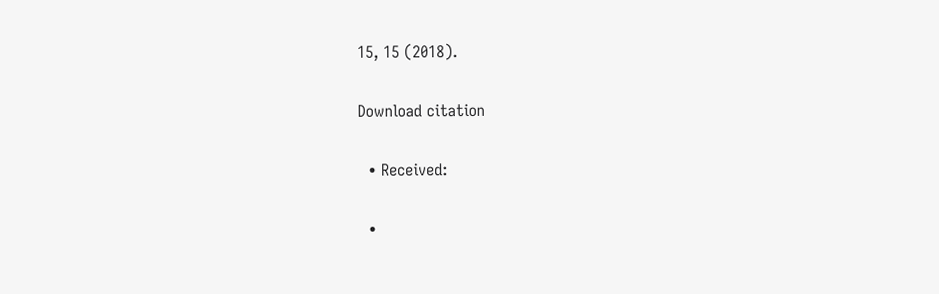15, 15 (2018).

Download citation

  • Received:

  •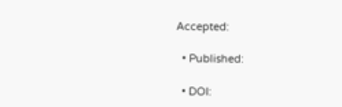Accepted:

  • Published:

  • DOI: